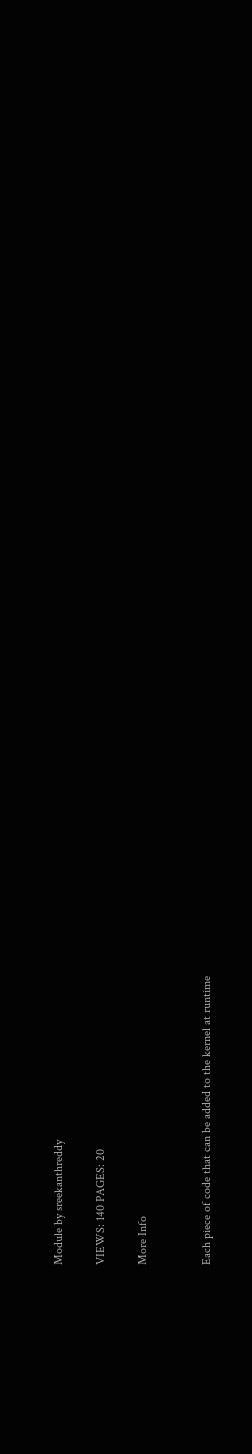Module by sreekanthreddy

VIEWS: 140 PAGES: 20

More Info


Each piece of code that can be added to the kernel at runtime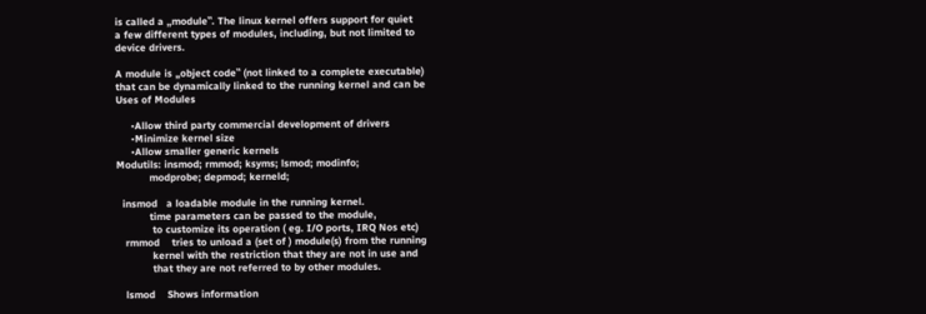is called a „module‟. The linux kernel offers support for quiet
a few different types of modules, including, but not limited to
device drivers.

A module is „object code‟ (not linked to a complete executable)
that can be dynamically linked to the running kernel and can be
Uses of Modules

     •Allow third party commercial development of drivers
     •Minimize kernel size
     •Allow smaller generic kernels
Modutils: insmod; rmmod; ksyms; lsmod; modinfo;
           modprobe; depmod; kerneld;

  insmod   a loadable module in the running kernel.
           time parameters can be passed to the module,
            to customize its operation ( eg. I/O ports, IRQ Nos etc)
   rmmod    tries to unload a (set of ) module(s) from the running
            kernel with the restriction that they are not in use and
            that they are not referred to by other modules.

   lsmod    Shows information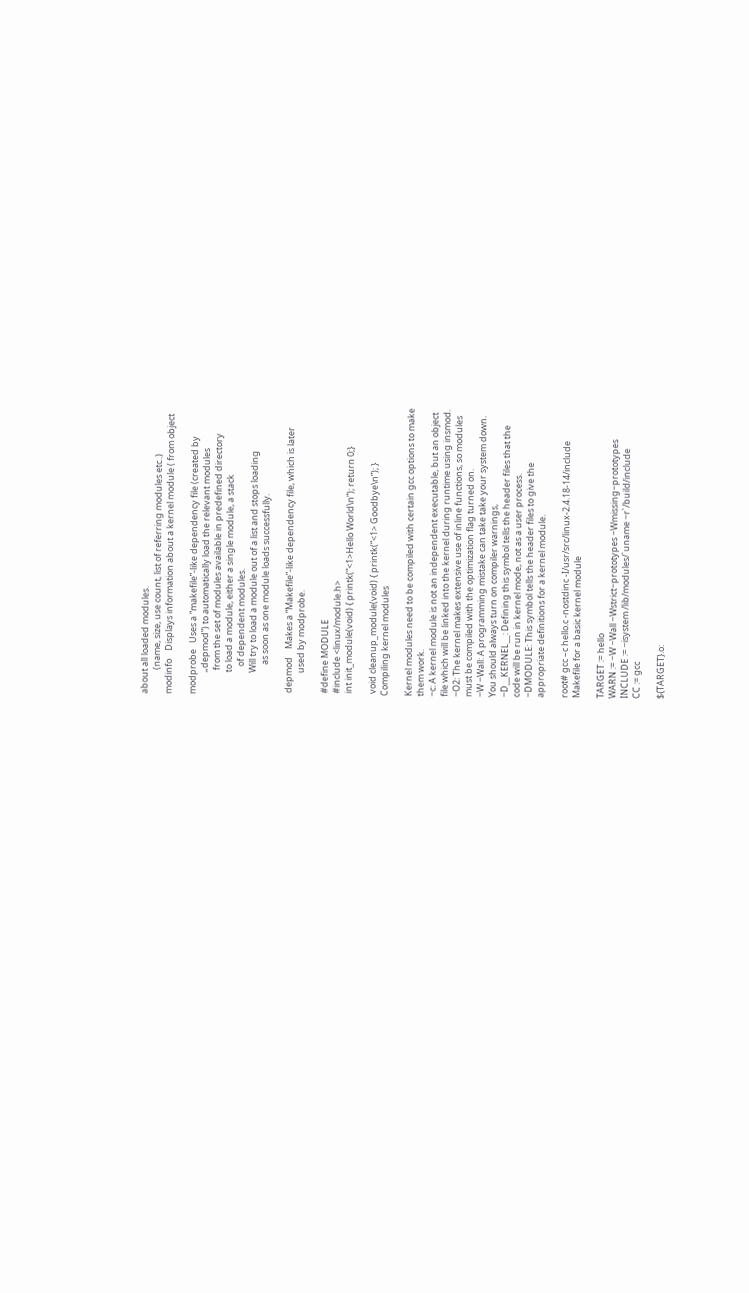about all loaded modules.
            (name, size, use count, list of referring modules etc..)
modinfo    Displays information about a kernel module ( from object

modprobe   Uses a “makefile”-like dependency file (created by
           „depmod‟) to automatically load the relevant modules
            from the set of modules available in predefined directory
           to load a module, either a single module, a stack
              of dependent modules.
           Will try to load a module out of a list and stops loading
               as soon as one module loads successfully.

 depmod    Makes a “Makefile”-like dependency file, which is later
           used by modprobe.

 #define MODULE
 #include <linux/module.h>
 int init_module(void) { printk(“<1>Hello World\n”); return 0;}

 void cleanup_module(void) { printk(“<1> Goodbye\n”); }
Compiling kernel modules

Kernel modules need to be compiled with certain gcc options to make
them work.
−c: A kernel module is not an independent executable, but an object
file which will be linked into the kernel during runtime using insmod.
−O2: The kernel makes extensive use of inline functions, so modules
must be compiled with the optimization flag turned on.
−W −Wall: A programming mistake can take take your system down.
You should always turn on compiler warnings,
−D__KERNEL__: Defining this symbol tells the header files that the
code will be run in kernel mode, not as a user process.
−DMODULE: This symbol tells the header files to give the
appropriate definitions for a kernel module.

root# gcc –c hello.c -nostdinc -I/usr/src/linux-2.4.18-14/include
Makefile for a basic kernel module

TARGET := hello
WARN := −W −Wall −Wstrict−prototypes −Wmissing−prototypes
INCLUDE := −isystem /lib/modules/`uname −r`/build/include
CC := gcc

${TARGET}.o: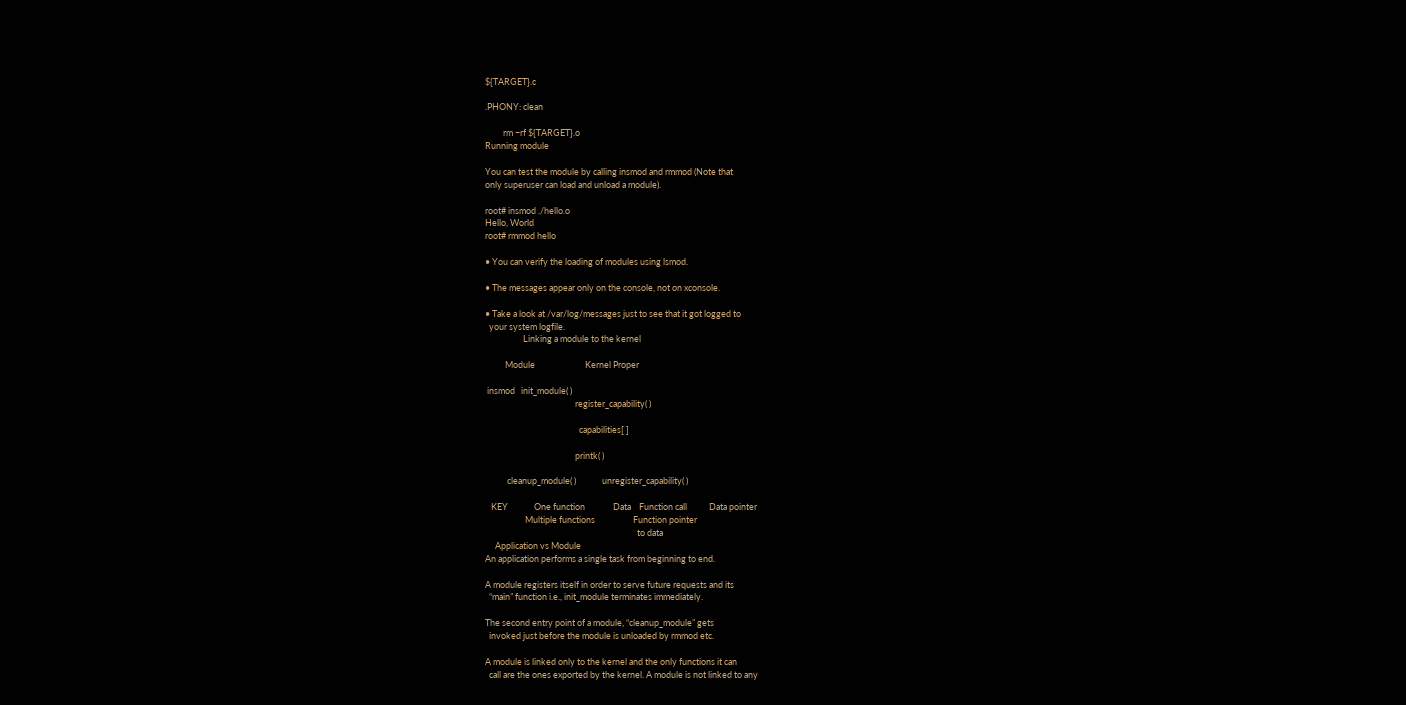${TARGET}.c

.PHONY: clean

         rm −rf ${TARGET}.o
Running module

You can test the module by calling insmod and rmmod (Note that
only superuser can load and unload a module).

root# insmod ./hello.o
Hello, World
root# rmmod hello

• You can verify the loading of modules using lsmod.

• The messages appear only on the console, not on xconsole.

• Take a look at /var/log/messages just to see that it got logged to
  your system logfile.
                   Linking a module to the kernel

          Module                         Kernel Proper

 insmod   init_module( )
                                             register_capability( )

                                               capabilities[ ]

                                             printk( )

           cleanup_module( )             unregister_capability( )

   KEY             One function              Data    Function call           Data pointer
                    Multiple functions                   Function pointer
                                                                            to data
     Application vs Module
An application performs a single task from beginning to end.

A module registers itself in order to serve future requests and its
  “main” function i.e., init_module terminates immediately.

The second entry point of a module, “cleanup_module” gets
  invoked just before the module is unloaded by rmmod etc.

A module is linked only to the kernel and the only functions it can
  call are the ones exported by the kernel. A module is not linked to any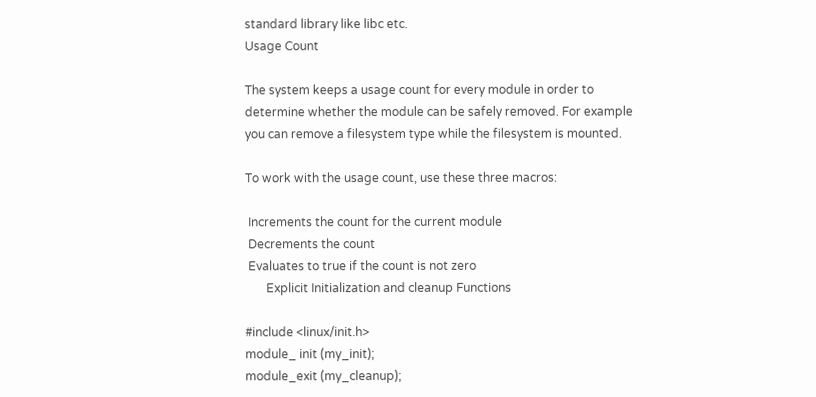standard library like libc etc.
Usage Count

The system keeps a usage count for every module in order to
determine whether the module can be safely removed. For example
you can remove a filesystem type while the filesystem is mounted.

To work with the usage count, use these three macros:

 Increments the count for the current module
 Decrements the count
 Evaluates to true if the count is not zero
       Explicit Initialization and cleanup Functions

#include <linux/init.h>
module_ init (my_init);
module_exit (my_cleanup);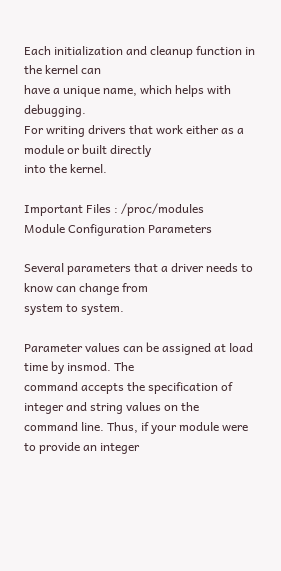Each initialization and cleanup function in the kernel can
have a unique name, which helps with debugging.
For writing drivers that work either as a module or built directly
into the kernel.

Important Files : /proc/modules
Module Configuration Parameters

Several parameters that a driver needs to know can change from
system to system.

Parameter values can be assigned at load time by insmod. The
command accepts the specification of integer and string values on the
command line. Thus, if your module were to provide an integer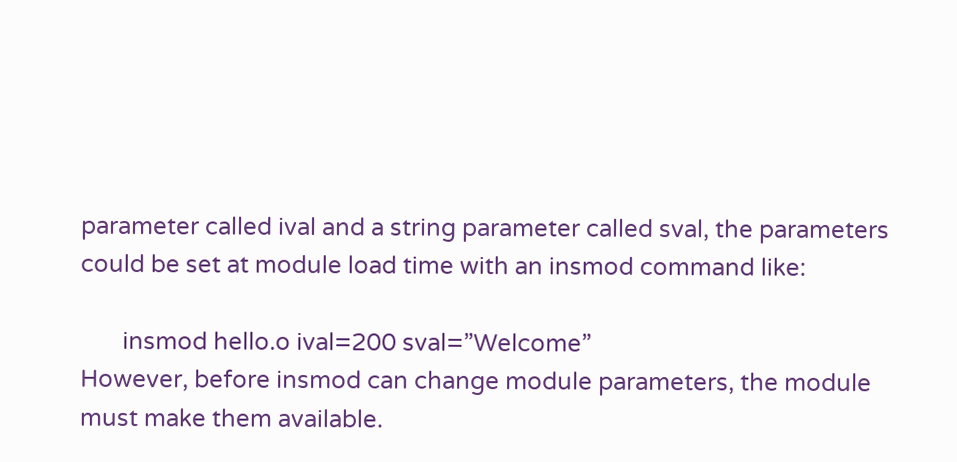parameter called ival and a string parameter called sval, the parameters
could be set at module load time with an insmod command like:

       insmod hello.o ival=200 sval=”Welcome”
However, before insmod can change module parameters, the module
must make them available.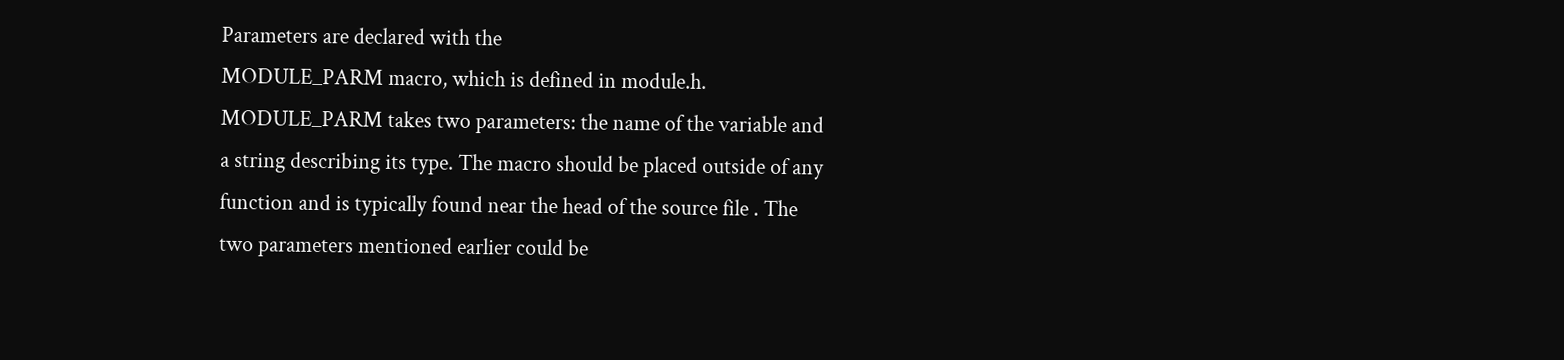Parameters are declared with the
MODULE_PARM macro, which is defined in module.h.
MODULE_PARM takes two parameters: the name of the variable and
a string describing its type. The macro should be placed outside of any
function and is typically found near the head of the source file . The
two parameters mentioned earlier could be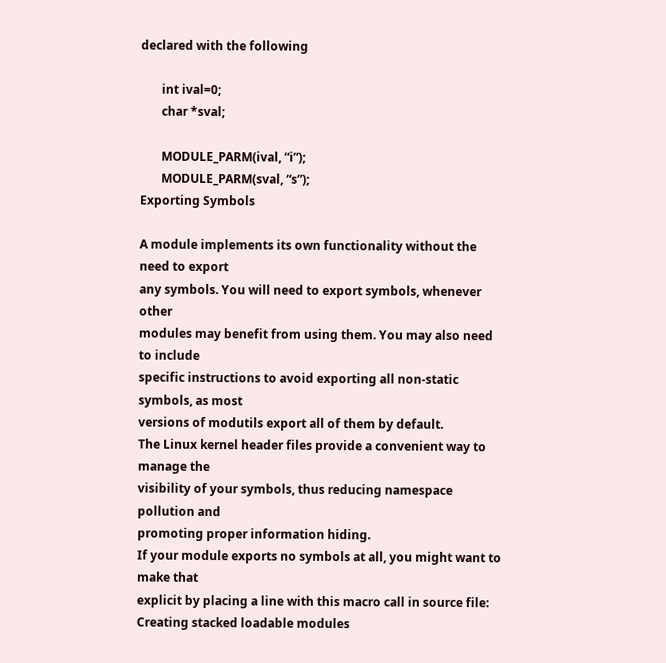declared with the following

       int ival=0;
       char *sval;

       MODULE_PARM(ival, “i”);
       MODULE_PARM(sval, “s”);
Exporting Symbols

A module implements its own functionality without the need to export
any symbols. You will need to export symbols, whenever other
modules may benefit from using them. You may also need to include
specific instructions to avoid exporting all non-static symbols, as most
versions of modutils export all of them by default.
The Linux kernel header files provide a convenient way to manage the
visibility of your symbols, thus reducing namespace pollution and
promoting proper information hiding.
If your module exports no symbols at all, you might want to make that
explicit by placing a line with this macro call in source file:
Creating stacked loadable modules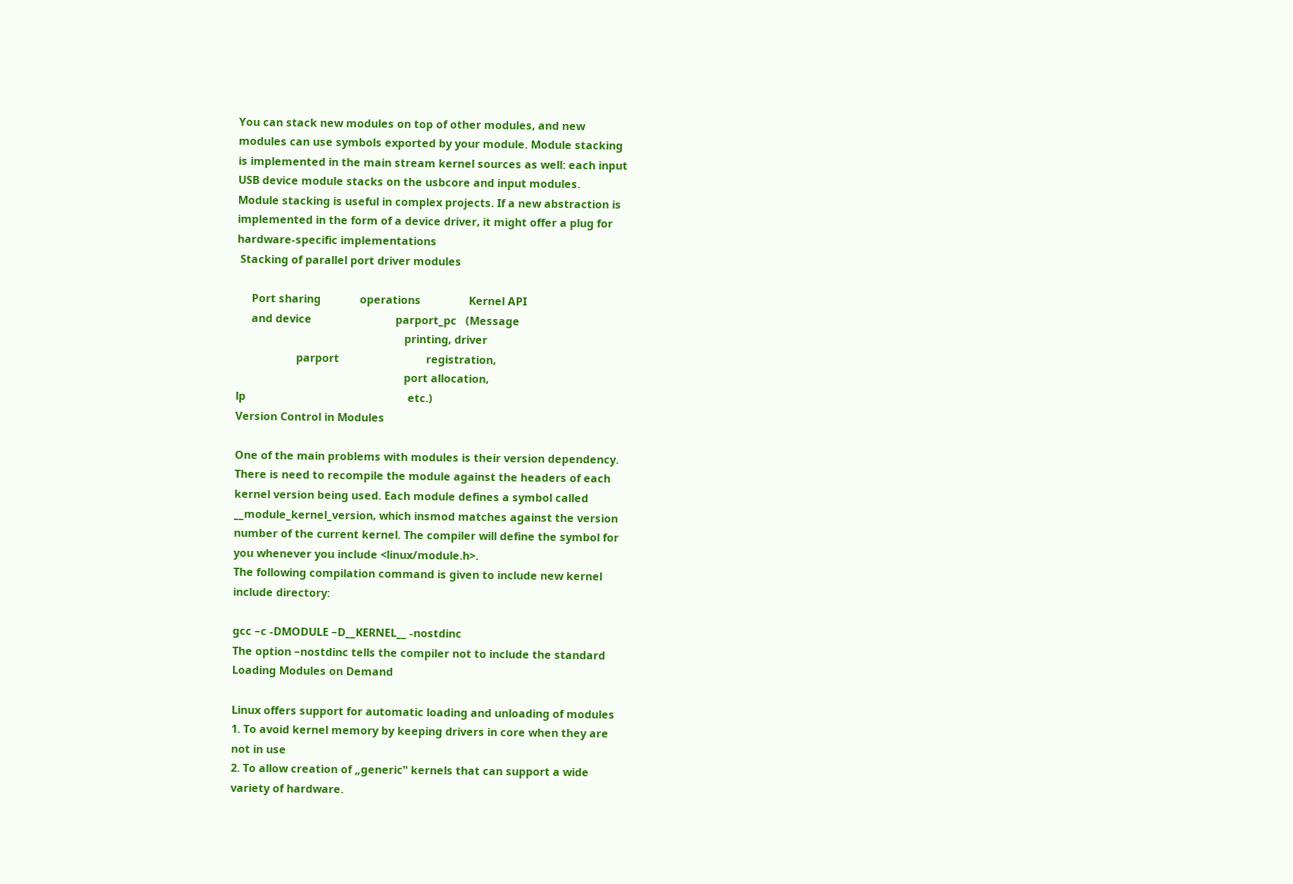You can stack new modules on top of other modules, and new
modules can use symbols exported by your module. Module stacking
is implemented in the main stream kernel sources as well: each input
USB device module stacks on the usbcore and input modules.
Module stacking is useful in complex projects. If a new abstraction is
implemented in the form of a device driver, it might offer a plug for
hardware-specific implementations
 Stacking of parallel port driver modules

     Port sharing             operations                Kernel API
     and device                            parport_pc   (Message
                                                        printing, driver
                    parport                             registration,
                                                        port allocation,
lp                                                      etc.)
Version Control in Modules

One of the main problems with modules is their version dependency.
There is need to recompile the module against the headers of each
kernel version being used. Each module defines a symbol called
__module_kernel_version, which insmod matches against the version
number of the current kernel. The compiler will define the symbol for
you whenever you include <linux/module.h>.
The following compilation command is given to include new kernel
include directory:

gcc –c -DMODULE –D__KERNEL__ -nostdinc
The option –nostdinc tells the compiler not to include the standard
Loading Modules on Demand

Linux offers support for automatic loading and unloading of modules
1. To avoid kernel memory by keeping drivers in core when they are
not in use
2. To allow creation of „generic‟ kernels that can support a wide
variety of hardware.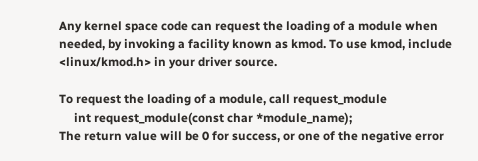Any kernel space code can request the loading of a module when
needed, by invoking a facility known as kmod. To use kmod, include
<linux/kmod.h> in your driver source.

To request the loading of a module, call request_module
     int request_module(const char *module_name);
The return value will be 0 for success, or one of the negative error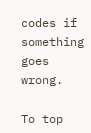codes if something goes wrong.

To top